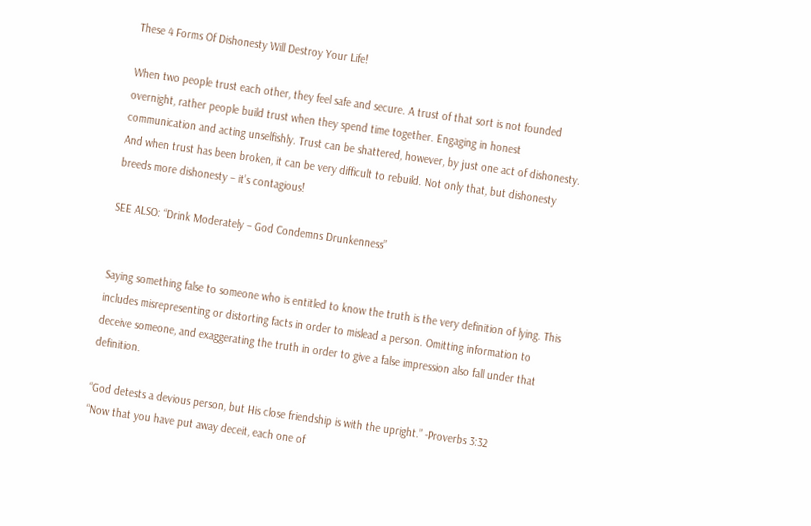These 4 Forms Of Dishonesty Will Destroy Your Life!

When two people trust each other, they feel safe and secure. A trust of that sort is not founded overnight, rather people build trust when they spend time together. Engaging in honest communication and acting unselfishly. Trust can be shattered, however, by just one act of dishonesty. And when trust has been broken, it can be very difficult to rebuild. Not only that, but dishonesty breeds more dishonesty – it’s contagious!

SEE ALSO: “Drink Moderately – God Condemns Drunkenness”


Saying something false to someone who is entitled to know the truth is the very definition of lying. This includes misrepresenting or distorting facts in order to mislead a person. Omitting information to deceive someone, and exaggerating the truth in order to give a false impression also fall under that definition.

“God detests a devious person, but His close friendship is with the upright.” -Proverbs 3:32
“Now that you have put away deceit, each one of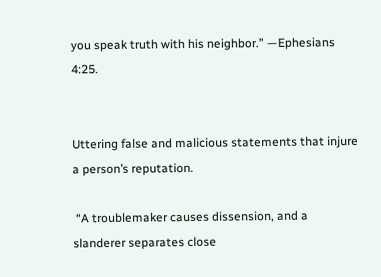you speak truth with his neighbor.” —Ephesians 4:25.


Uttering false and malicious statements that injure a person’s reputation.

 “A troublemaker causes dissension, and a slanderer separates close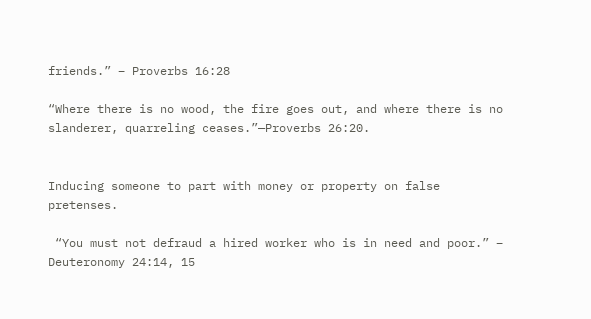friends.” – Proverbs 16:28

“Where there is no wood, the fire goes out, and where there is no slanderer, quarreling ceases.”—Proverbs 26:20.


Inducing someone to part with money or property on false pretenses.

 “You must not defraud a hired worker who is in need and poor.” – Deuteronomy 24:14, 15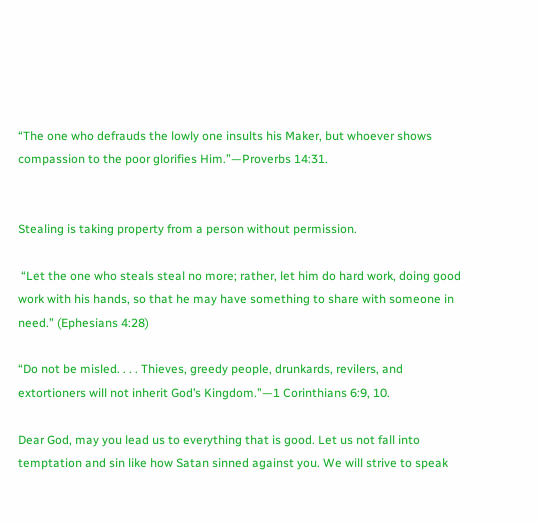“The one who defrauds the lowly one insults his Maker, but whoever shows compassion to the poor glorifies Him.”—Proverbs 14:31.


Stealing is taking property from a person without permission.

 “Let the one who steals steal no more; rather, let him do hard work, doing good work with his hands, so that he may have something to share with someone in need.” (Ephesians 4:28)

“Do not be misled. . . . Thieves, greedy people, drunkards, revilers, and extortioners will not inherit God’s Kingdom.”—1 Corinthians 6:9, 10.

Dear God, may you lead us to everything that is good. Let us not fall into temptation and sin like how Satan sinned against you. We will strive to speak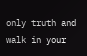only truth and walk in your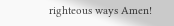righteous ways Amen!